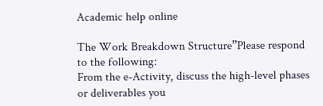Academic help online

The Work Breakdown Structure”Please respond to the following:
From the e-Activity, discuss the high-level phases or deliverables you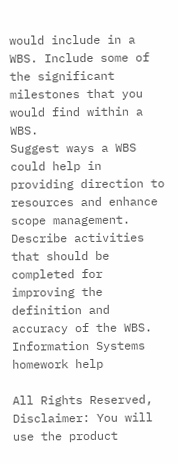would include in a WBS. Include some of the significant milestones that you would find within a WBS.
Suggest ways a WBS could help in providing direction to resources and enhance scope management. Describe activities that should be completed for improving the definition and accuracy of the WBS.
Information Systems homework help

All Rights Reserved,
Disclaimer: You will use the product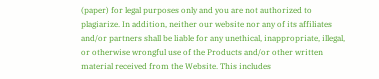(paper) for legal purposes only and you are not authorized to plagiarize. In addition, neither our website nor any of its affiliates and/or partners shall be liable for any unethical, inappropriate, illegal, or otherwise wrongful use of the Products and/or other written material received from the Website. This includes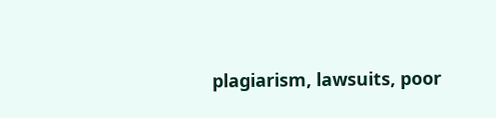plagiarism, lawsuits, poor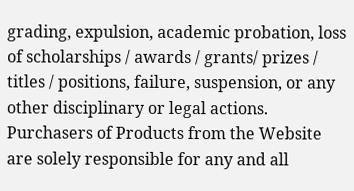grading, expulsion, academic probation, loss of scholarships / awards / grants/ prizes / titles / positions, failure, suspension, or any other disciplinary or legal actions. Purchasers of Products from the Website are solely responsible for any and all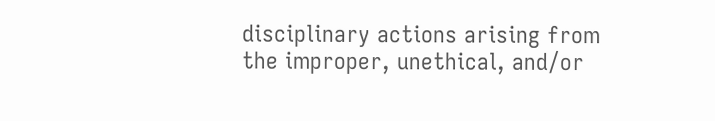disciplinary actions arising from the improper, unethical, and/or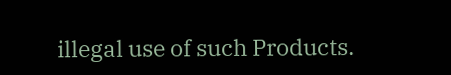illegal use of such Products.